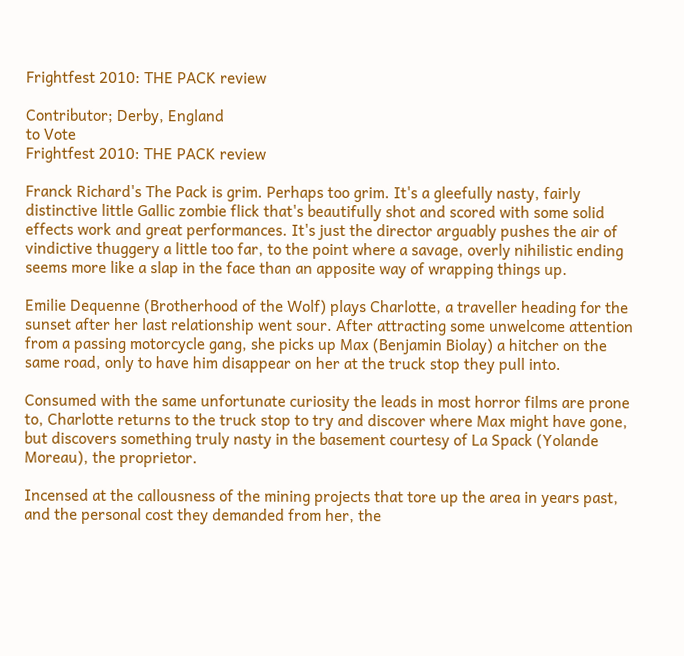Frightfest 2010: THE PACK review

Contributor; Derby, England
to Vote
Frightfest 2010: THE PACK review

Franck Richard's The Pack is grim. Perhaps too grim. It's a gleefully nasty, fairly distinctive little Gallic zombie flick that's beautifully shot and scored with some solid effects work and great performances. It's just the director arguably pushes the air of vindictive thuggery a little too far, to the point where a savage, overly nihilistic ending seems more like a slap in the face than an apposite way of wrapping things up.

Emilie Dequenne (Brotherhood of the Wolf) plays Charlotte, a traveller heading for the sunset after her last relationship went sour. After attracting some unwelcome attention from a passing motorcycle gang, she picks up Max (Benjamin Biolay) a hitcher on the same road, only to have him disappear on her at the truck stop they pull into.

Consumed with the same unfortunate curiosity the leads in most horror films are prone to, Charlotte returns to the truck stop to try and discover where Max might have gone, but discovers something truly nasty in the basement courtesy of La Spack (Yolande Moreau), the proprietor.

Incensed at the callousness of the mining projects that tore up the area in years past, and the personal cost they demanded from her, the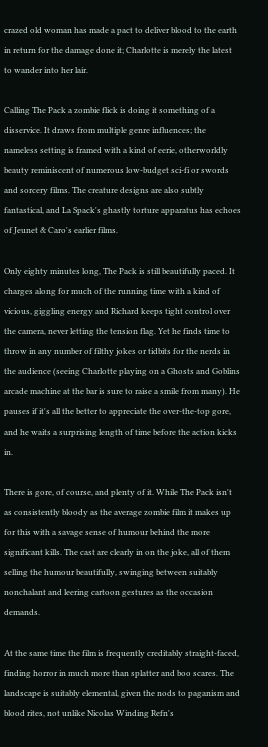crazed old woman has made a pact to deliver blood to the earth in return for the damage done it; Charlotte is merely the latest to wander into her lair.

Calling The Pack a zombie flick is doing it something of a disservice. It draws from multiple genre influences; the nameless setting is framed with a kind of eerie, otherworldly beauty reminiscent of numerous low-budget sci-fi or swords and sorcery films. The creature designs are also subtly fantastical, and La Spack's ghastly torture apparatus has echoes of Jeunet & Caro's earlier films.

Only eighty minutes long, The Pack is still beautifully paced. It charges along for much of the running time with a kind of vicious, giggling energy and Richard keeps tight control over the camera, never letting the tension flag. Yet he finds time to throw in any number of filthy jokes or tidbits for the nerds in the audience (seeing Charlotte playing on a Ghosts and Goblins arcade machine at the bar is sure to raise a smile from many). He pauses if it's all the better to appreciate the over-the-top gore, and he waits a surprising length of time before the action kicks in.

There is gore, of course, and plenty of it. While The Pack isn't as consistently bloody as the average zombie film it makes up for this with a savage sense of humour behind the more significant kills. The cast are clearly in on the joke, all of them selling the humour beautifully, swinging between suitably nonchalant and leering cartoon gestures as the occasion demands.

At the same time the film is frequently creditably straight-faced, finding horror in much more than splatter and boo scares. The landscape is suitably elemental, given the nods to paganism and blood rites, not unlike Nicolas Winding Refn's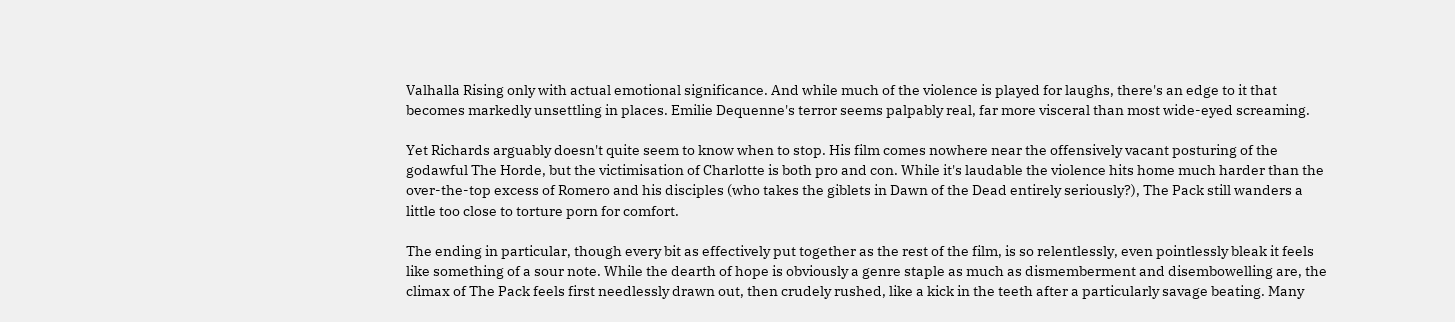Valhalla Rising only with actual emotional significance. And while much of the violence is played for laughs, there's an edge to it that becomes markedly unsettling in places. Emilie Dequenne's terror seems palpably real, far more visceral than most wide-eyed screaming.

Yet Richards arguably doesn't quite seem to know when to stop. His film comes nowhere near the offensively vacant posturing of the godawful The Horde, but the victimisation of Charlotte is both pro and con. While it's laudable the violence hits home much harder than the over-the-top excess of Romero and his disciples (who takes the giblets in Dawn of the Dead entirely seriously?), The Pack still wanders a little too close to torture porn for comfort.

The ending in particular, though every bit as effectively put together as the rest of the film, is so relentlessly, even pointlessly bleak it feels like something of a sour note. While the dearth of hope is obviously a genre staple as much as dismemberment and disembowelling are, the climax of The Pack feels first needlessly drawn out, then crudely rushed, like a kick in the teeth after a particularly savage beating. Many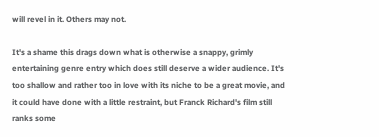will revel in it. Others may not.

It's a shame this drags down what is otherwise a snappy, grimly entertaining genre entry which does still deserve a wider audience. It's too shallow and rather too in love with its niche to be a great movie, and it could have done with a little restraint, but Franck Richard's film still ranks some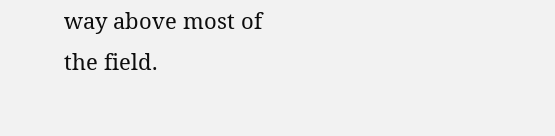way above most of the field.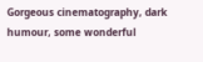Gorgeous cinematography, dark humour, some wonderful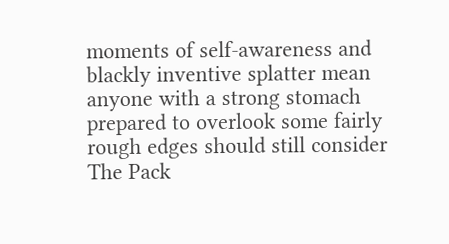moments of self-awareness and blackly inventive splatter mean anyone with a strong stomach prepared to overlook some fairly rough edges should still consider The Pack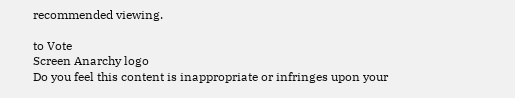recommended viewing.

to Vote
Screen Anarchy logo
Do you feel this content is inappropriate or infringes upon your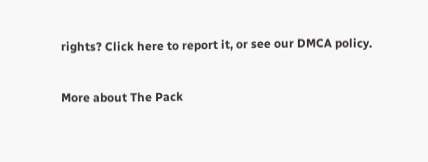rights? Click here to report it, or see our DMCA policy.

More about The Pack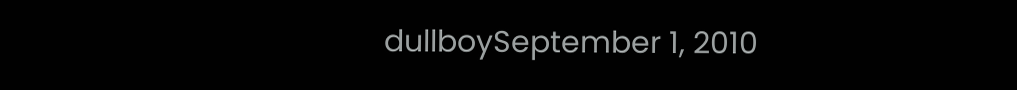dullboySeptember 1, 2010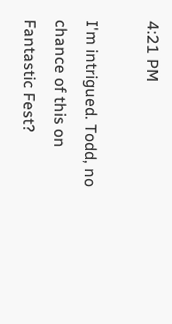4:21 PM

I'm intrigued. Todd, no chance of this on Fantastic Fest?